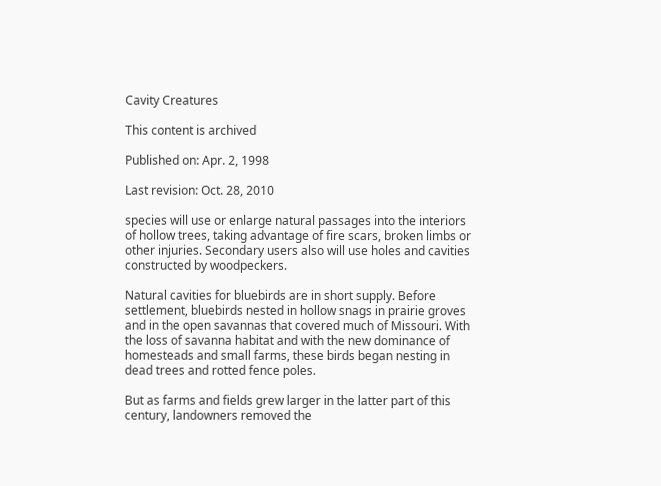Cavity Creatures

This content is archived

Published on: Apr. 2, 1998

Last revision: Oct. 28, 2010

species will use or enlarge natural passages into the interiors of hollow trees, taking advantage of fire scars, broken limbs or other injuries. Secondary users also will use holes and cavities constructed by woodpeckers.

Natural cavities for bluebirds are in short supply. Before settlement, bluebirds nested in hollow snags in prairie groves and in the open savannas that covered much of Missouri. With the loss of savanna habitat and with the new dominance of homesteads and small farms, these birds began nesting in dead trees and rotted fence poles.

But as farms and fields grew larger in the latter part of this century, landowners removed the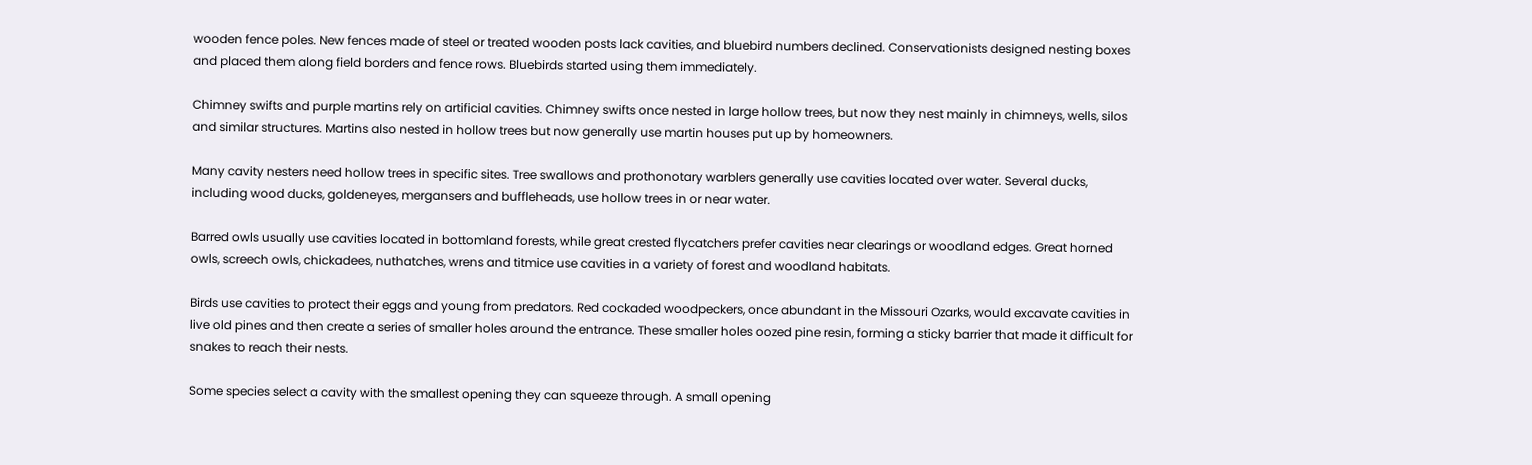wooden fence poles. New fences made of steel or treated wooden posts lack cavities, and bluebird numbers declined. Conservationists designed nesting boxes and placed them along field borders and fence rows. Bluebirds started using them immediately.

Chimney swifts and purple martins rely on artificial cavities. Chimney swifts once nested in large hollow trees, but now they nest mainly in chimneys, wells, silos and similar structures. Martins also nested in hollow trees but now generally use martin houses put up by homeowners.

Many cavity nesters need hollow trees in specific sites. Tree swallows and prothonotary warblers generally use cavities located over water. Several ducks, including wood ducks, goldeneyes, mergansers and buffleheads, use hollow trees in or near water.

Barred owls usually use cavities located in bottomland forests, while great crested flycatchers prefer cavities near clearings or woodland edges. Great horned owls, screech owls, chickadees, nuthatches, wrens and titmice use cavities in a variety of forest and woodland habitats.

Birds use cavities to protect their eggs and young from predators. Red cockaded woodpeckers, once abundant in the Missouri Ozarks, would excavate cavities in live old pines and then create a series of smaller holes around the entrance. These smaller holes oozed pine resin, forming a sticky barrier that made it difficult for snakes to reach their nests.

Some species select a cavity with the smallest opening they can squeeze through. A small opening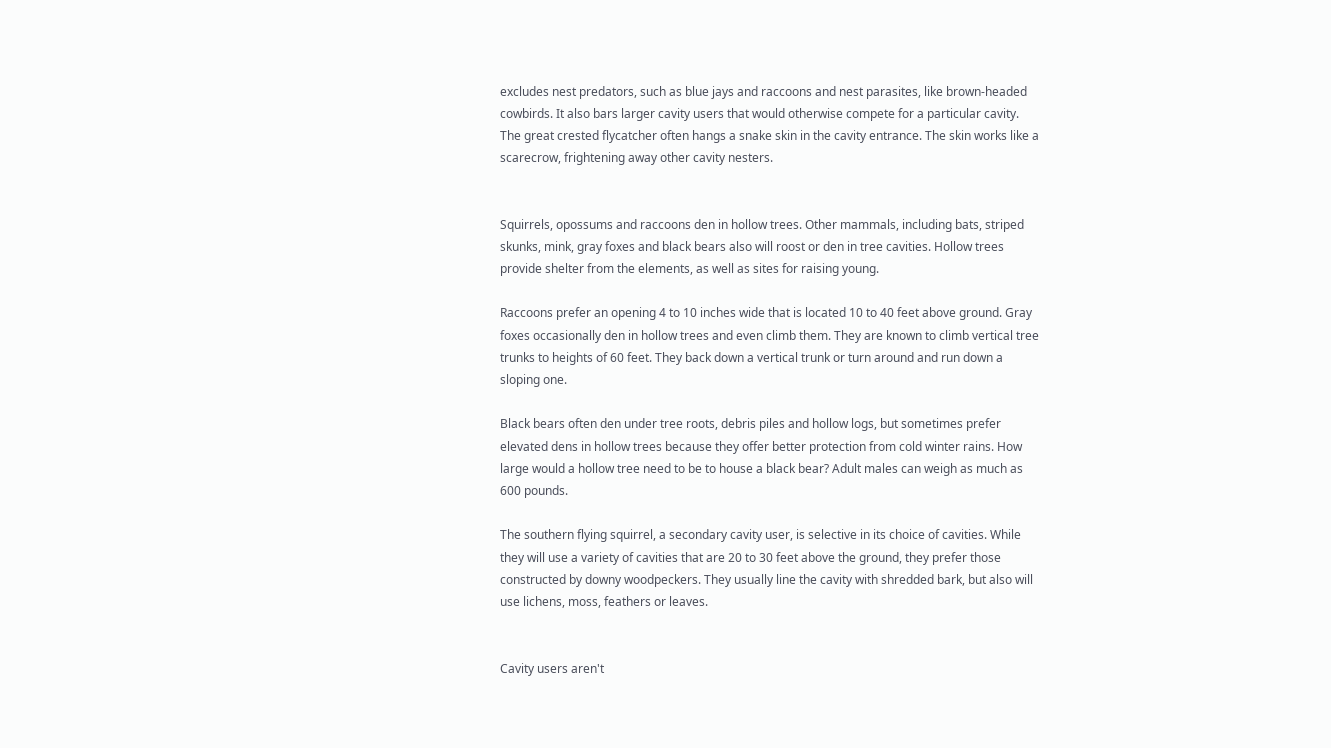excludes nest predators, such as blue jays and raccoons and nest parasites, like brown-headed cowbirds. It also bars larger cavity users that would otherwise compete for a particular cavity. The great crested flycatcher often hangs a snake skin in the cavity entrance. The skin works like a scarecrow, frightening away other cavity nesters.


Squirrels, opossums and raccoons den in hollow trees. Other mammals, including bats, striped skunks, mink, gray foxes and black bears also will roost or den in tree cavities. Hollow trees provide shelter from the elements, as well as sites for raising young.

Raccoons prefer an opening 4 to 10 inches wide that is located 10 to 40 feet above ground. Gray foxes occasionally den in hollow trees and even climb them. They are known to climb vertical tree trunks to heights of 60 feet. They back down a vertical trunk or turn around and run down a sloping one.

Black bears often den under tree roots, debris piles and hollow logs, but sometimes prefer elevated dens in hollow trees because they offer better protection from cold winter rains. How large would a hollow tree need to be to house a black bear? Adult males can weigh as much as 600 pounds.

The southern flying squirrel, a secondary cavity user, is selective in its choice of cavities. While they will use a variety of cavities that are 20 to 30 feet above the ground, they prefer those constructed by downy woodpeckers. They usually line the cavity with shredded bark, but also will use lichens, moss, feathers or leaves.


Cavity users aren't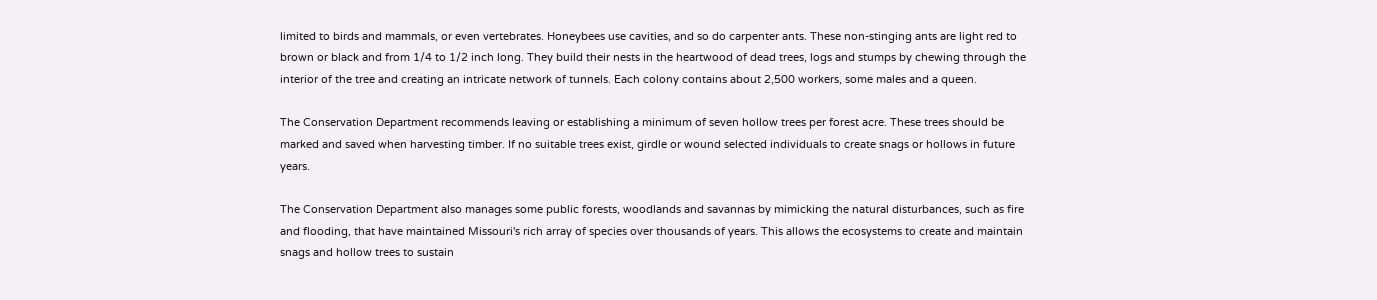limited to birds and mammals, or even vertebrates. Honeybees use cavities, and so do carpenter ants. These non-stinging ants are light red to brown or black and from 1/4 to 1/2 inch long. They build their nests in the heartwood of dead trees, logs and stumps by chewing through the interior of the tree and creating an intricate network of tunnels. Each colony contains about 2,500 workers, some males and a queen.

The Conservation Department recommends leaving or establishing a minimum of seven hollow trees per forest acre. These trees should be marked and saved when harvesting timber. If no suitable trees exist, girdle or wound selected individuals to create snags or hollows in future years.

The Conservation Department also manages some public forests, woodlands and savannas by mimicking the natural disturbances, such as fire and flooding, that have maintained Missouri's rich array of species over thousands of years. This allows the ecosystems to create and maintain snags and hollow trees to sustain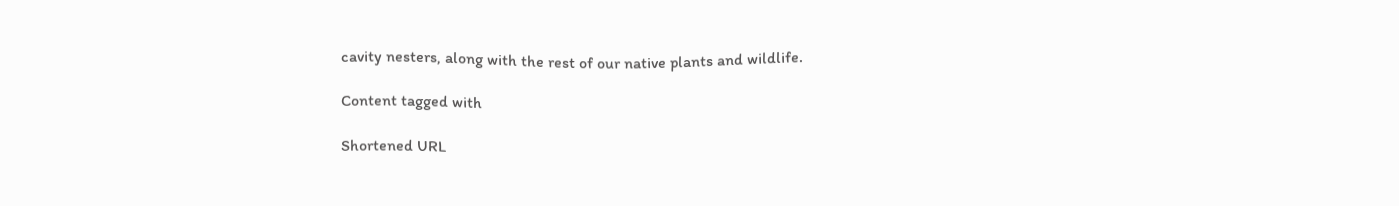cavity nesters, along with the rest of our native plants and wildlife.

Content tagged with

Shortened URL